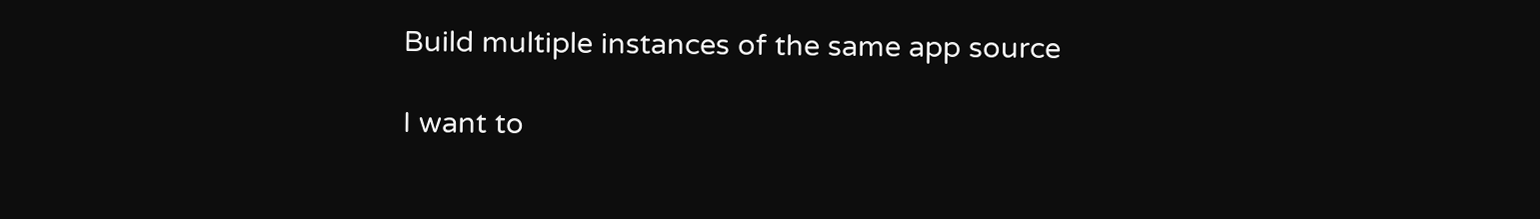Build multiple instances of the same app source

I want to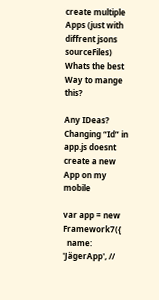create multiple Apps (just with diffrent jsons sourceFiles)
Whats the best Way to mange this?

Any IDeas? Changing “Id” in app.js doesnt create a new App on my mobile

var app = new Framework7({
  name: 'JägerApp', //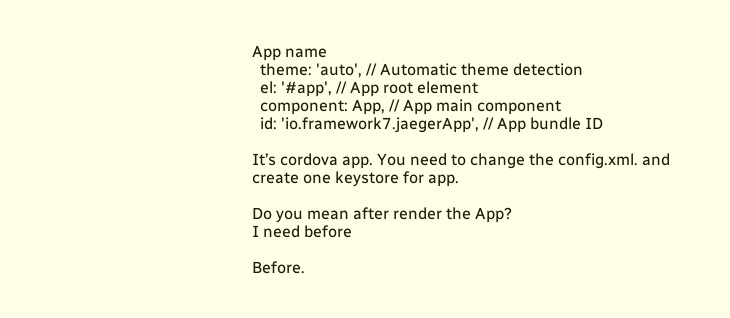App name
  theme: 'auto', // Automatic theme detection
  el: '#app', // App root element
  component: App, // App main component
  id: 'io.framework7.jaegerApp', // App bundle ID

It’s cordova app. You need to change the config.xml. and create one keystore for app.

Do you mean after render the App?
I need before

Before.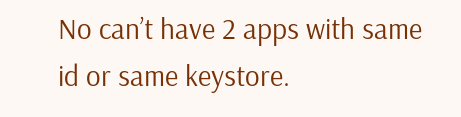No can’t have 2 apps with same id or same keystore.